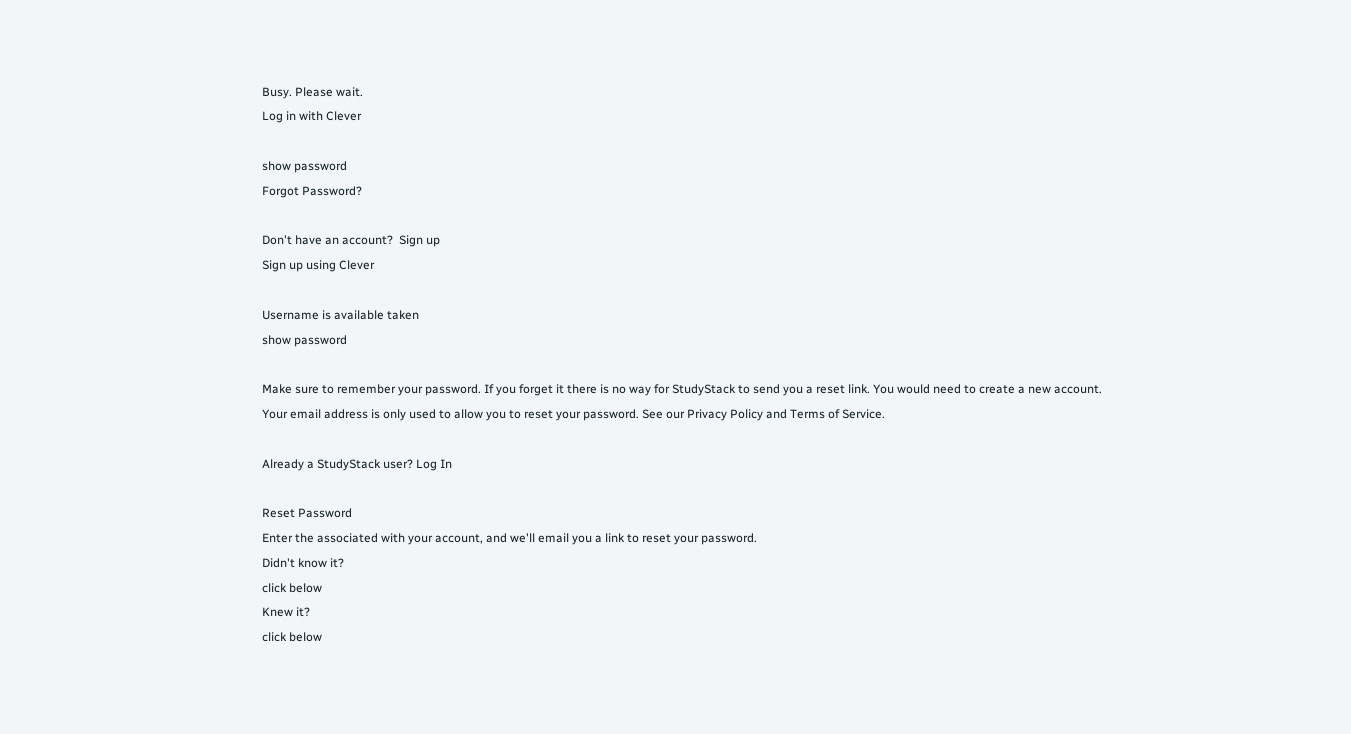Busy. Please wait.
Log in with Clever

show password
Forgot Password?

Don't have an account?  Sign up
Sign up using Clever

Username is available taken
show password

Make sure to remember your password. If you forget it there is no way for StudyStack to send you a reset link. You would need to create a new account.
Your email address is only used to allow you to reset your password. See our Privacy Policy and Terms of Service.

Already a StudyStack user? Log In

Reset Password
Enter the associated with your account, and we'll email you a link to reset your password.
Didn't know it?
click below
Knew it?
click below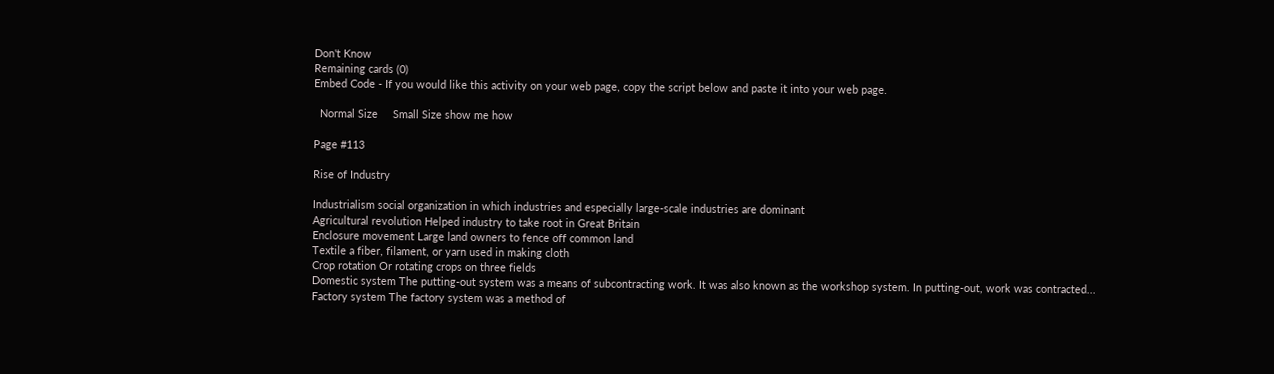Don't Know
Remaining cards (0)
Embed Code - If you would like this activity on your web page, copy the script below and paste it into your web page.

  Normal Size     Small Size show me how

Page #113

Rise of Industry

Industrialism social organization in which industries and especially large-scale industries are dominant
Agricultural revolution Helped industry to take root in Great Britain
Enclosure movement Large land owners to fence off common land
Textile a fiber, filament, or yarn used in making cloth
Crop rotation Or rotating crops on three fields
Domestic system The putting-out system was a means of subcontracting work. It was also known as the workshop system. In putting-out, work was contracted...
Factory system The factory system was a method of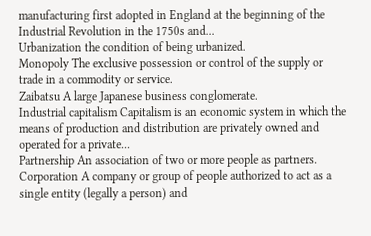manufacturing first adopted in England at the beginning of the Industrial Revolution in the 1750s and...
Urbanization the condition of being urbanized.
Monopoly The exclusive possession or control of the supply or trade in a commodity or service.
Zaibatsu A large Japanese business conglomerate.
Industrial capitalism Capitalism is an economic system in which the means of production and distribution are privately owned and operated for a private...
Partnership An association of two or more people as partners.
Corporation A company or group of people authorized to act as a single entity (legally a person) and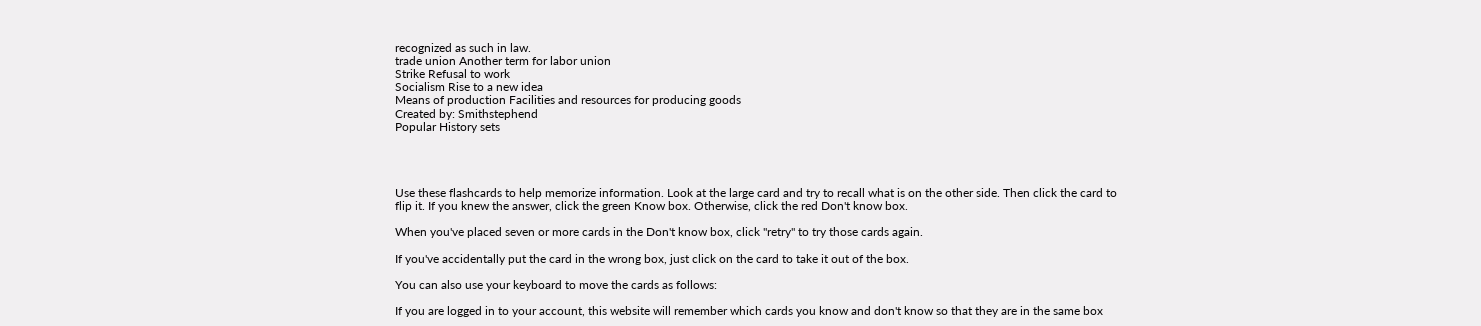recognized as such in law.
trade union Another term for labor union
Strike Refusal to work
Socialism Rise to a new idea
Means of production Facilities and resources for producing goods
Created by: Smithstephend
Popular History sets




Use these flashcards to help memorize information. Look at the large card and try to recall what is on the other side. Then click the card to flip it. If you knew the answer, click the green Know box. Otherwise, click the red Don't know box.

When you've placed seven or more cards in the Don't know box, click "retry" to try those cards again.

If you've accidentally put the card in the wrong box, just click on the card to take it out of the box.

You can also use your keyboard to move the cards as follows:

If you are logged in to your account, this website will remember which cards you know and don't know so that they are in the same box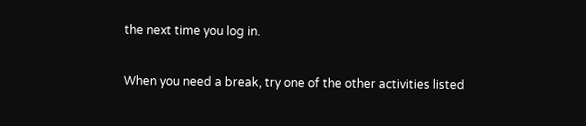the next time you log in.

When you need a break, try one of the other activities listed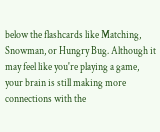below the flashcards like Matching, Snowman, or Hungry Bug. Although it may feel like you're playing a game, your brain is still making more connections with the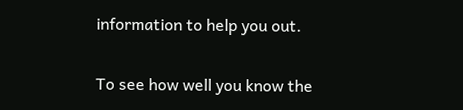information to help you out.

To see how well you know the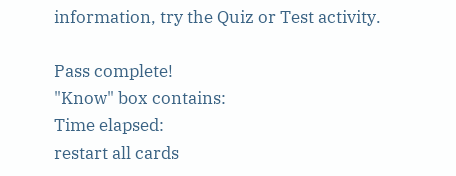information, try the Quiz or Test activity.

Pass complete!
"Know" box contains:
Time elapsed:
restart all cards